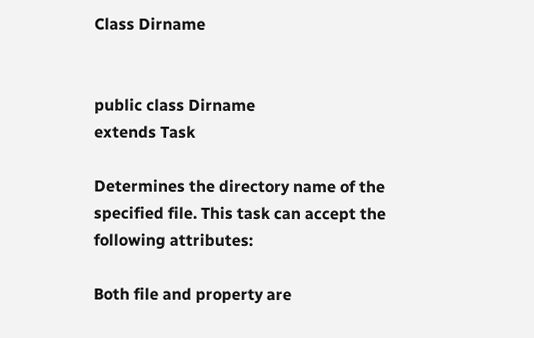Class Dirname


public class Dirname
extends Task

Determines the directory name of the specified file. This task can accept the following attributes:

Both file and property are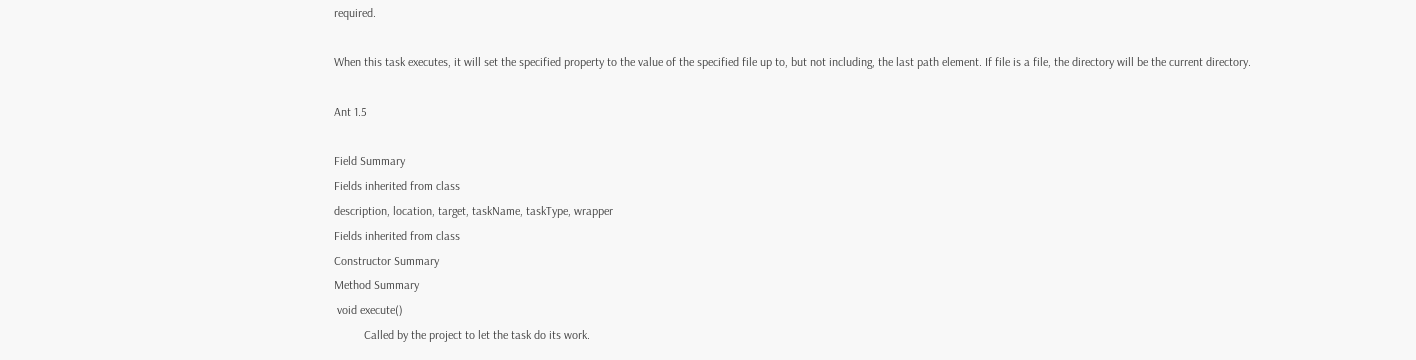required.

When this task executes, it will set the specified property to the value of the specified file up to, but not including, the last path element. If file is a file, the directory will be the current directory.

Ant 1.5

Field Summary
Fields inherited from class
description, location, target, taskName, taskType, wrapper
Fields inherited from class
Constructor Summary
Method Summary
 void execute()
          Called by the project to let the task do its work.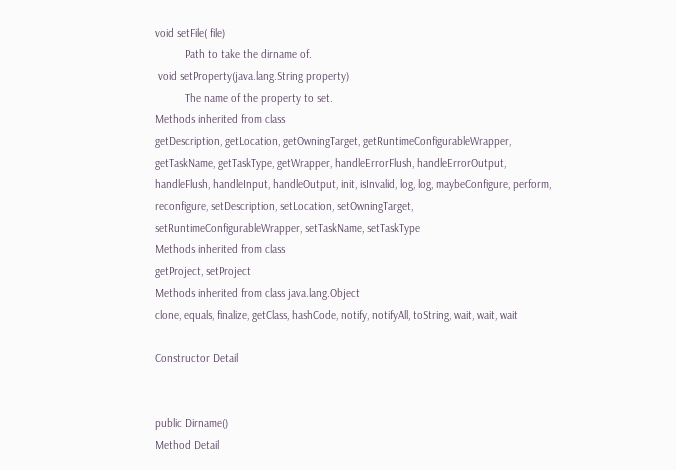void setFile( file)
          Path to take the dirname of.
 void setProperty(java.lang.String property)
          The name of the property to set.
Methods inherited from class
getDescription, getLocation, getOwningTarget, getRuntimeConfigurableWrapper, getTaskName, getTaskType, getWrapper, handleErrorFlush, handleErrorOutput, handleFlush, handleInput, handleOutput, init, isInvalid, log, log, maybeConfigure, perform, reconfigure, setDescription, setLocation, setOwningTarget, setRuntimeConfigurableWrapper, setTaskName, setTaskType
Methods inherited from class
getProject, setProject
Methods inherited from class java.lang.Object
clone, equals, finalize, getClass, hashCode, notify, notifyAll, toString, wait, wait, wait

Constructor Detail


public Dirname()
Method Detail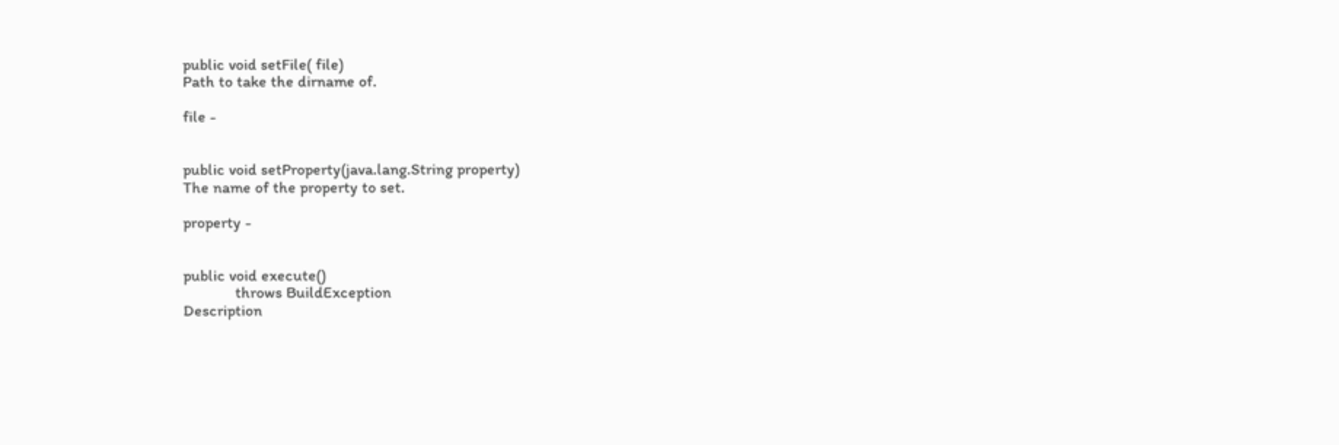public void setFile( file)
Path to take the dirname of.

file -


public void setProperty(java.lang.String property)
The name of the property to set.

property -


public void execute()
             throws BuildException
Description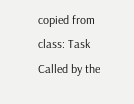copied from class: Task
Called by the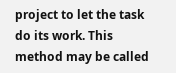project to let the task do its work. This method may be called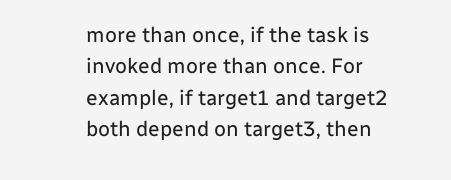more than once, if the task is invoked more than once. For example, if target1 and target2 both depend on target3, then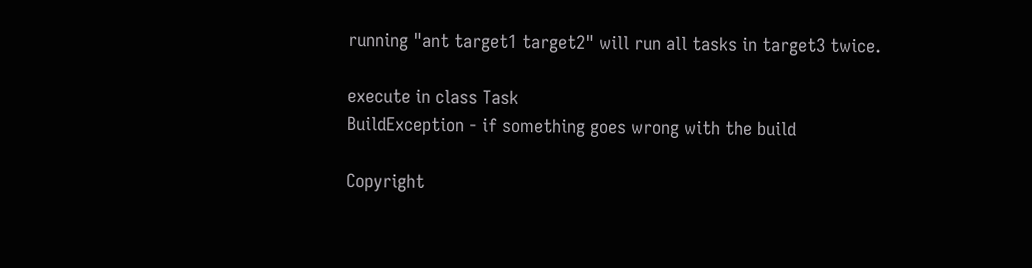running "ant target1 target2" will run all tasks in target3 twice.

execute in class Task
BuildException - if something goes wrong with the build

Copyright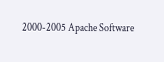2000-2005 Apache Software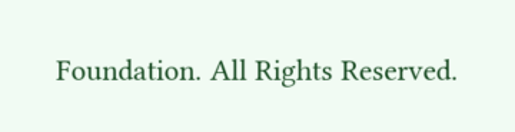Foundation. All Rights Reserved.